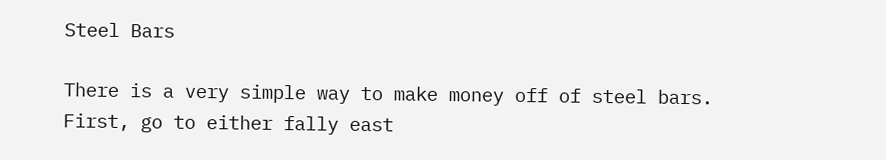Steel Bars

There is a very simple way to make money off of steel bars. First, go to either fally east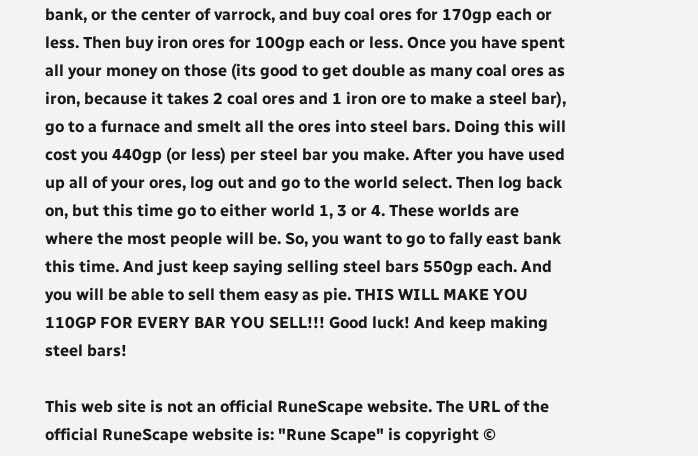bank, or the center of varrock, and buy coal ores for 170gp each or less. Then buy iron ores for 100gp each or less. Once you have spent all your money on those (its good to get double as many coal ores as iron, because it takes 2 coal ores and 1 iron ore to make a steel bar), go to a furnace and smelt all the ores into steel bars. Doing this will cost you 440gp (or less) per steel bar you make. After you have used up all of your ores, log out and go to the world select. Then log back on, but this time go to either world 1, 3 or 4. These worlds are where the most people will be. So, you want to go to fally east bank this time. And just keep saying selling steel bars 550gp each. And you will be able to sell them easy as pie. THIS WILL MAKE YOU 110GP FOR EVERY BAR YOU SELL!!! Good luck! And keep making steel bars!

This web site is not an official RuneScape website. The URL of the official RuneScape website is: "Rune Scape" is copyright ©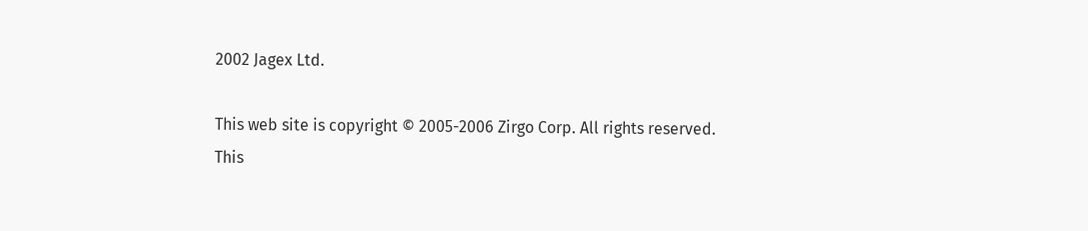2002 Jagex Ltd.

This web site is copyright © 2005-2006 Zirgo Corp. All rights reserved.   This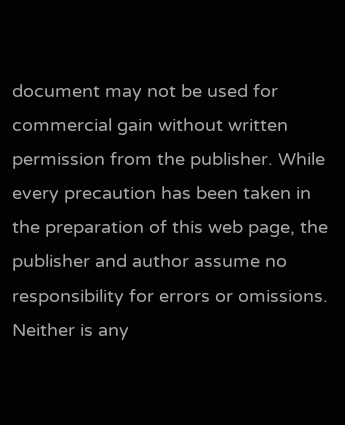document may not be used for commercial gain without written permission from the publisher. While every precaution has been taken in the preparation of this web page, the publisher and author assume no responsibility for errors or omissions. Neither is any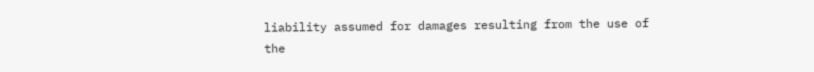liability assumed for damages resulting from the use of the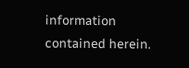information contained herein.